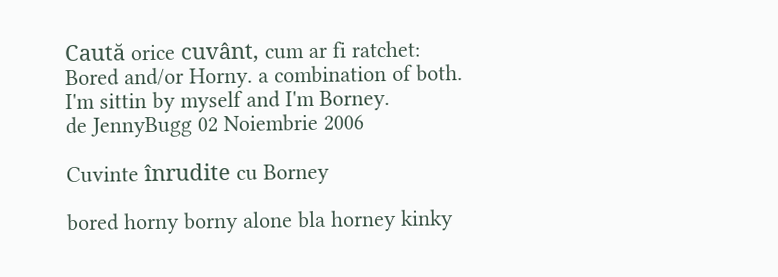Caută orice cuvânt, cum ar fi ratchet:
Bored and/or Horny. a combination of both.
I'm sittin by myself and I'm Borney.
de JennyBugg 02 Noiembrie 2006

Cuvinte înrudite cu Borney

bored horny borny alone bla horney kinky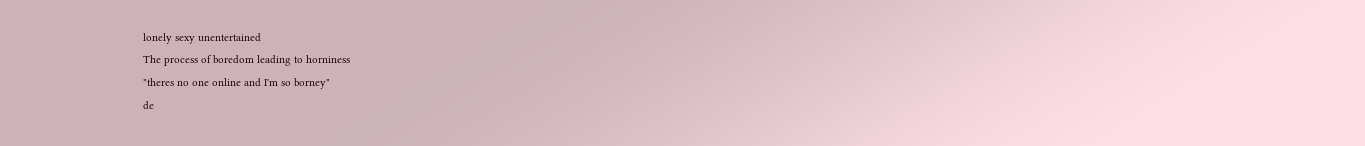lonely sexy unentertained
The process of boredom leading to horniness
"theres no one online and I'm so borney"
de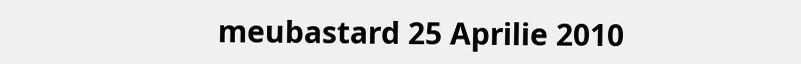meubastard 25 Aprilie 2010